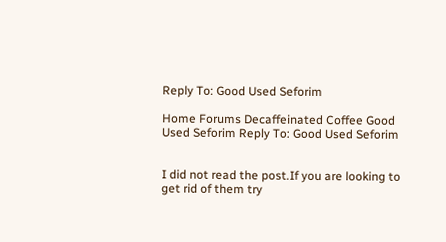Reply To: Good Used Seforim

Home Forums Decaffeinated Coffee Good Used Seforim Reply To: Good Used Seforim


I did not read the post.If you are looking to get rid of them try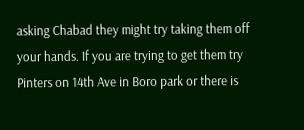asking Chabad they might try taking them off your hands. If you are trying to get them try Pinters on 14th Ave in Boro park or there is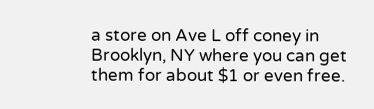a store on Ave L off coney in Brooklyn, NY where you can get them for about $1 or even free.